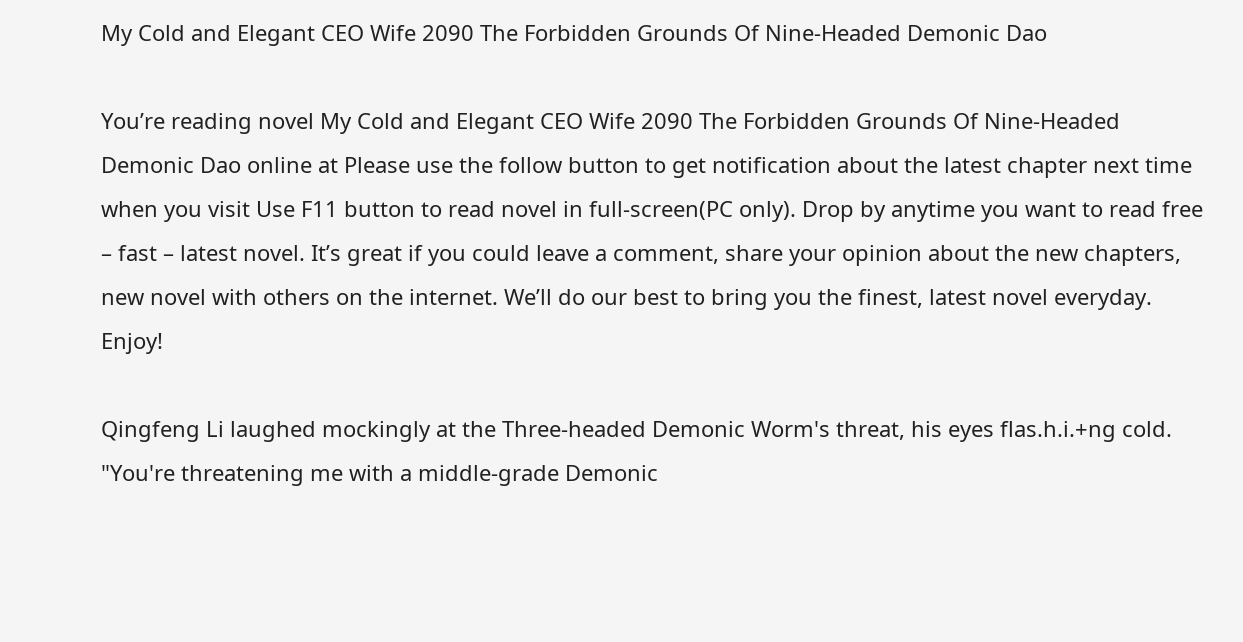My Cold and Elegant CEO Wife 2090 The Forbidden Grounds Of Nine-Headed Demonic Dao

You’re reading novel My Cold and Elegant CEO Wife 2090 The Forbidden Grounds Of Nine-Headed Demonic Dao online at Please use the follow button to get notification about the latest chapter next time when you visit Use F11 button to read novel in full-screen(PC only). Drop by anytime you want to read free – fast – latest novel. It’s great if you could leave a comment, share your opinion about the new chapters, new novel with others on the internet. We’ll do our best to bring you the finest, latest novel everyday. Enjoy!

Qingfeng Li laughed mockingly at the Three-headed Demonic Worm's threat, his eyes flas.h.i.+ng cold. "You're threatening me with a middle-grade Demonic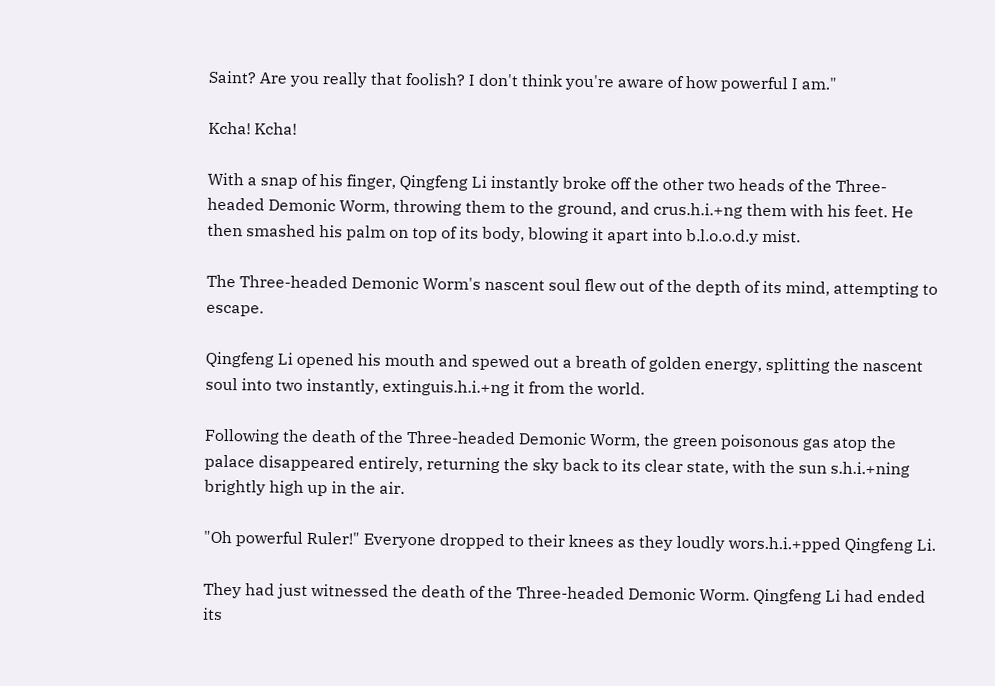Saint? Are you really that foolish? I don't think you're aware of how powerful I am."

Kcha! Kcha!

With a snap of his finger, Qingfeng Li instantly broke off the other two heads of the Three-headed Demonic Worm, throwing them to the ground, and crus.h.i.+ng them with his feet. He then smashed his palm on top of its body, blowing it apart into b.l.o.o.d.y mist.

The Three-headed Demonic Worm's nascent soul flew out of the depth of its mind, attempting to escape.

Qingfeng Li opened his mouth and spewed out a breath of golden energy, splitting the nascent soul into two instantly, extinguis.h.i.+ng it from the world.

Following the death of the Three-headed Demonic Worm, the green poisonous gas atop the palace disappeared entirely, returning the sky back to its clear state, with the sun s.h.i.+ning brightly high up in the air.

"Oh powerful Ruler!" Everyone dropped to their knees as they loudly wors.h.i.+pped Qingfeng Li.

They had just witnessed the death of the Three-headed Demonic Worm. Qingfeng Li had ended its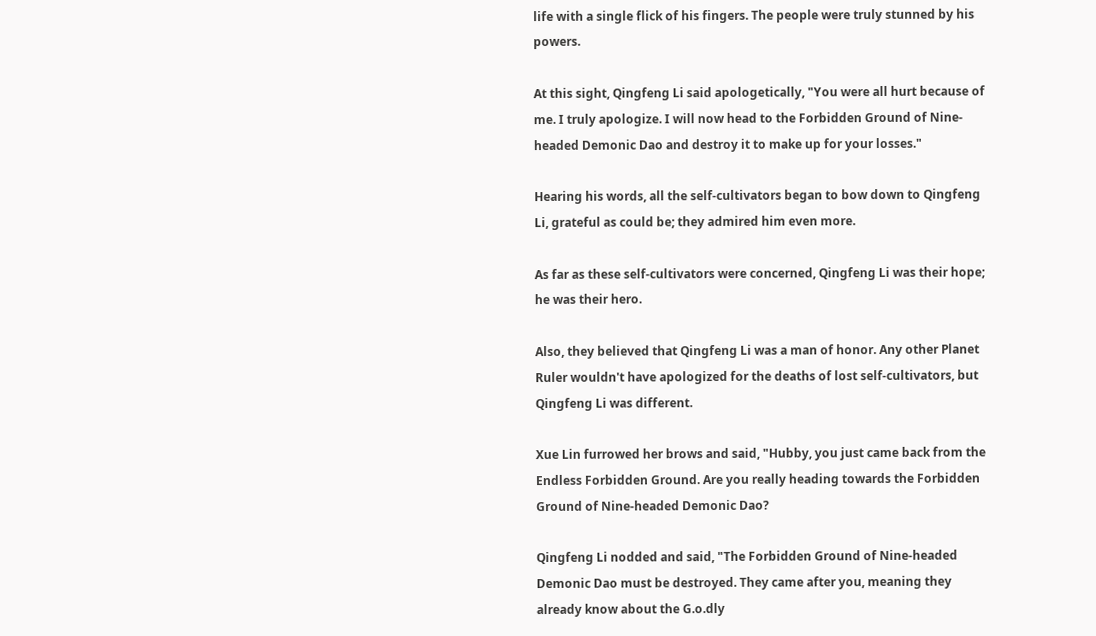life with a single flick of his fingers. The people were truly stunned by his powers.

At this sight, Qingfeng Li said apologetically, "You were all hurt because of me. I truly apologize. I will now head to the Forbidden Ground of Nine-headed Demonic Dao and destroy it to make up for your losses."

Hearing his words, all the self-cultivators began to bow down to Qingfeng Li, grateful as could be; they admired him even more.

As far as these self-cultivators were concerned, Qingfeng Li was their hope; he was their hero.

Also, they believed that Qingfeng Li was a man of honor. Any other Planet Ruler wouldn't have apologized for the deaths of lost self-cultivators, but Qingfeng Li was different.

Xue Lin furrowed her brows and said, "Hubby, you just came back from the Endless Forbidden Ground. Are you really heading towards the Forbidden Ground of Nine-headed Demonic Dao?

Qingfeng Li nodded and said, "The Forbidden Ground of Nine-headed Demonic Dao must be destroyed. They came after you, meaning they already know about the G.o.dly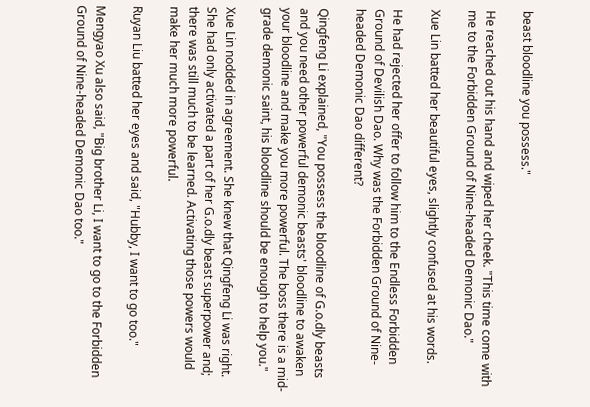beast bloodline you possess."

He reached out his hand and wiped her cheek. "This time come with me to the Forbidden Ground of Nine-headed Demonic Dao."

Xue Lin batted her beautiful eyes, slightly confused at his words.

He had rejected her offer to follow him to the Endless Forbidden Ground of Devilish Dao. Why was the Forbidden Ground of Nine-headed Demonic Dao different?

Qingfeng Li explained, "You possess the bloodline of G.o.dly beasts and you need other powerful demonic beasts' bloodline to awaken your bloodline and make you more powerful. The boss there is a mid-grade demonic saint, his bloodline should be enough to help you."

Xue Lin nodded in agreement. She knew that Qingfeng Li was right. She had only activated a part of her G.o.dly beast superpower and; there was still much to be learned. Activating those powers would make her much more powerful.

Ruyan Liu batted her eyes and said, "Hubby, I want to go too."

Mengyao Xu also said, "Big brother Li, I want to go to the Forbidden Ground of Nine-headed Demonic Dao too."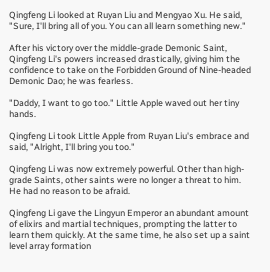Qingfeng Li looked at Ruyan Liu and Mengyao Xu. He said, "Sure, I'll bring all of you. You can all learn something new."

After his victory over the middle-grade Demonic Saint, Qingfeng Li's powers increased drastically, giving him the confidence to take on the Forbidden Ground of Nine-headed Demonic Dao; he was fearless.

"Daddy, I want to go too." Little Apple waved out her tiny hands.

Qingfeng Li took Little Apple from Ruyan Liu's embrace and said, "Alright, I'll bring you too."

Qingfeng Li was now extremely powerful. Other than high-grade Saints, other saints were no longer a threat to him. He had no reason to be afraid.

Qingfeng Li gave the Lingyun Emperor an abundant amount of elixirs and martial techniques, prompting the latter to learn them quickly. At the same time, he also set up a saint level array formation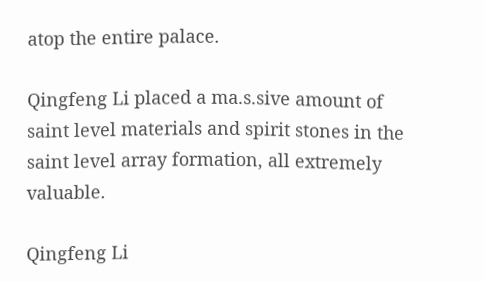atop the entire palace.

Qingfeng Li placed a ma.s.sive amount of saint level materials and spirit stones in the saint level array formation, all extremely valuable.

Qingfeng Li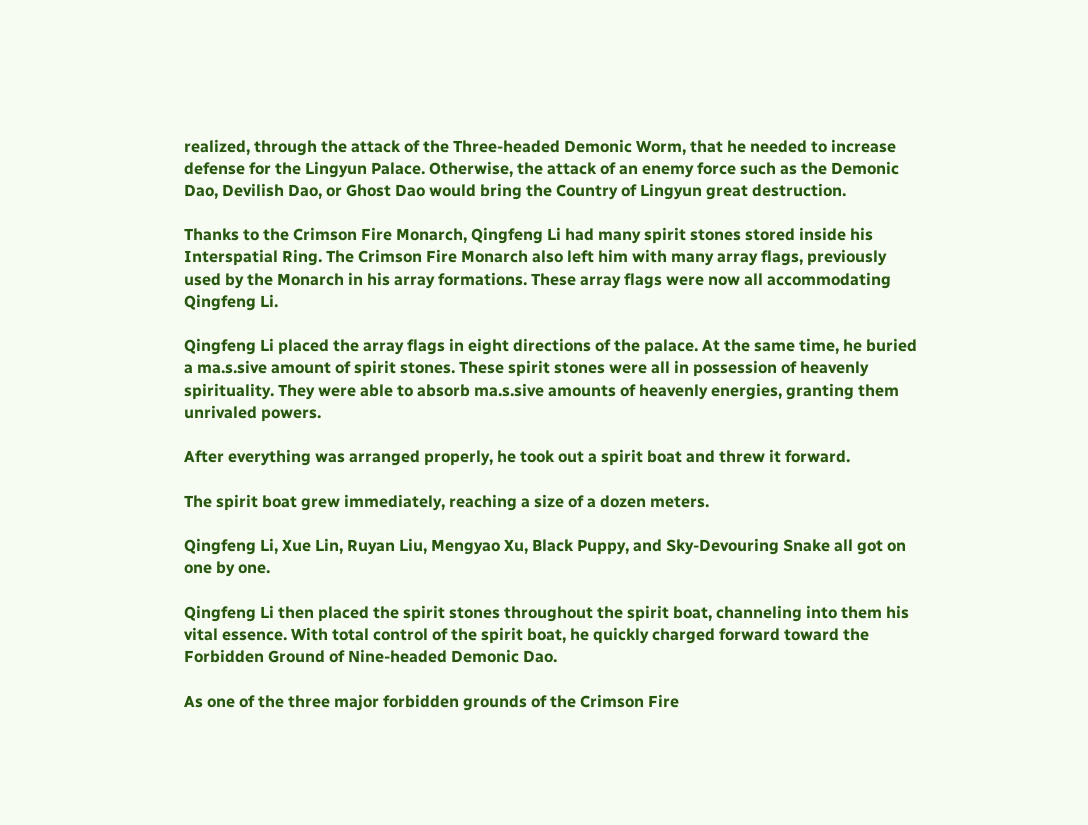realized, through the attack of the Three-headed Demonic Worm, that he needed to increase defense for the Lingyun Palace. Otherwise, the attack of an enemy force such as the Demonic Dao, Devilish Dao, or Ghost Dao would bring the Country of Lingyun great destruction.

Thanks to the Crimson Fire Monarch, Qingfeng Li had many spirit stones stored inside his Interspatial Ring. The Crimson Fire Monarch also left him with many array flags, previously used by the Monarch in his array formations. These array flags were now all accommodating Qingfeng Li.

Qingfeng Li placed the array flags in eight directions of the palace. At the same time, he buried a ma.s.sive amount of spirit stones. These spirit stones were all in possession of heavenly spirituality. They were able to absorb ma.s.sive amounts of heavenly energies, granting them unrivaled powers.

After everything was arranged properly, he took out a spirit boat and threw it forward.

The spirit boat grew immediately, reaching a size of a dozen meters.

Qingfeng Li, Xue Lin, Ruyan Liu, Mengyao Xu, Black Puppy, and Sky-Devouring Snake all got on one by one.

Qingfeng Li then placed the spirit stones throughout the spirit boat, channeling into them his vital essence. With total control of the spirit boat, he quickly charged forward toward the Forbidden Ground of Nine-headed Demonic Dao.

As one of the three major forbidden grounds of the Crimson Fire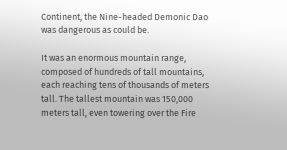Continent, the Nine-headed Demonic Dao was dangerous as could be.

It was an enormous mountain range, composed of hundreds of tall mountains, each reaching tens of thousands of meters tall. The tallest mountain was 150,000 meters tall, even towering over the Fire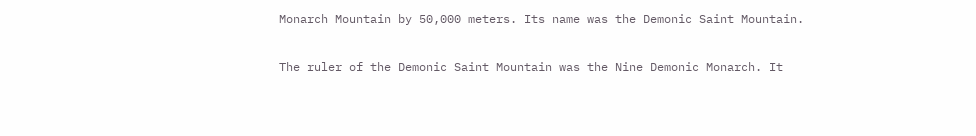Monarch Mountain by 50,000 meters. Its name was the Demonic Saint Mountain.

The ruler of the Demonic Saint Mountain was the Nine Demonic Monarch. It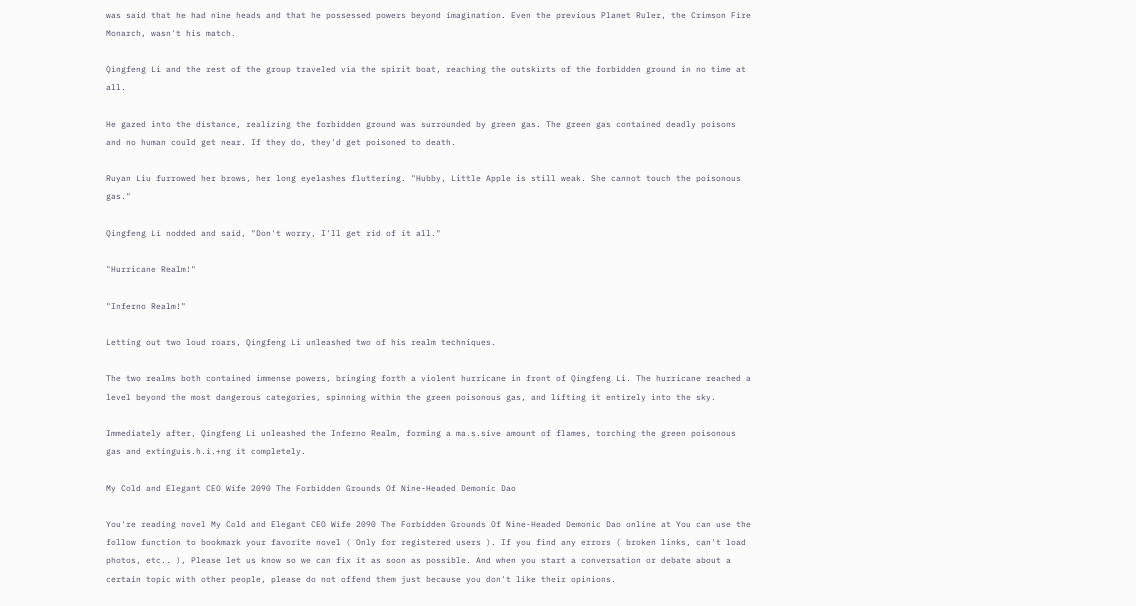was said that he had nine heads and that he possessed powers beyond imagination. Even the previous Planet Ruler, the Crimson Fire Monarch, wasn't his match.

Qingfeng Li and the rest of the group traveled via the spirit boat, reaching the outskirts of the forbidden ground in no time at all.

He gazed into the distance, realizing the forbidden ground was surrounded by green gas. The green gas contained deadly poisons and no human could get near. If they do, they'd get poisoned to death.

Ruyan Liu furrowed her brows, her long eyelashes fluttering. "Hubby, Little Apple is still weak. She cannot touch the poisonous gas."

Qingfeng Li nodded and said, "Don't worry, I'll get rid of it all."

"Hurricane Realm!"

"Inferno Realm!"

Letting out two loud roars, Qingfeng Li unleashed two of his realm techniques.

The two realms both contained immense powers, bringing forth a violent hurricane in front of Qingfeng Li. The hurricane reached a level beyond the most dangerous categories, spinning within the green poisonous gas, and lifting it entirely into the sky.

Immediately after, Qingfeng Li unleashed the Inferno Realm, forming a ma.s.sive amount of flames, torching the green poisonous gas and extinguis.h.i.+ng it completely.

My Cold and Elegant CEO Wife 2090 The Forbidden Grounds Of Nine-Headed Demonic Dao

You're reading novel My Cold and Elegant CEO Wife 2090 The Forbidden Grounds Of Nine-Headed Demonic Dao online at You can use the follow function to bookmark your favorite novel ( Only for registered users ). If you find any errors ( broken links, can't load photos, etc.. ), Please let us know so we can fix it as soon as possible. And when you start a conversation or debate about a certain topic with other people, please do not offend them just because you don't like their opinions.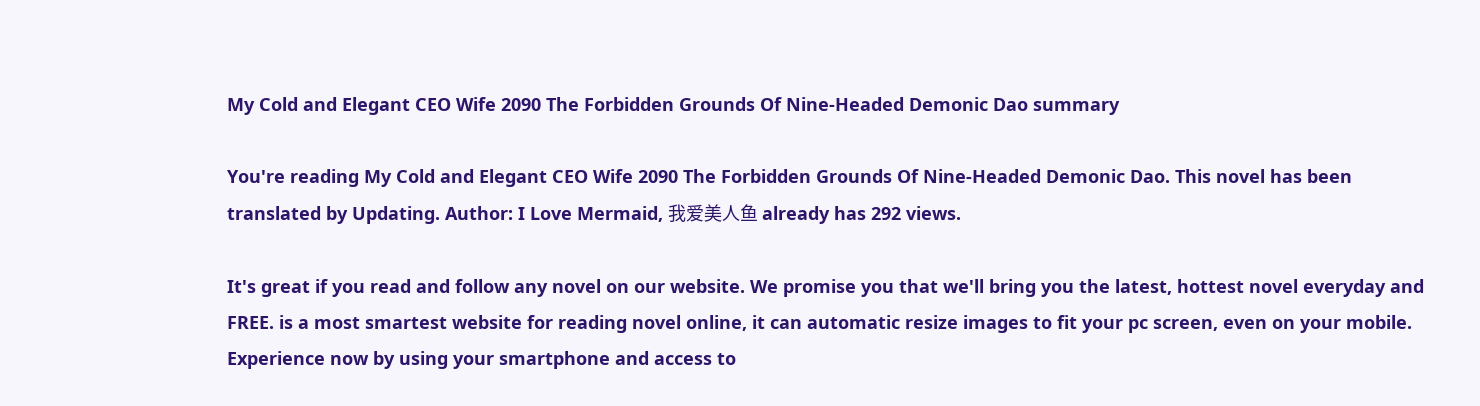My Cold and Elegant CEO Wife 2090 The Forbidden Grounds Of Nine-Headed Demonic Dao summary

You're reading My Cold and Elegant CEO Wife 2090 The Forbidden Grounds Of Nine-Headed Demonic Dao. This novel has been translated by Updating. Author: I Love Mermaid, 我爱美人鱼 already has 292 views.

It's great if you read and follow any novel on our website. We promise you that we'll bring you the latest, hottest novel everyday and FREE. is a most smartest website for reading novel online, it can automatic resize images to fit your pc screen, even on your mobile. Experience now by using your smartphone and access to